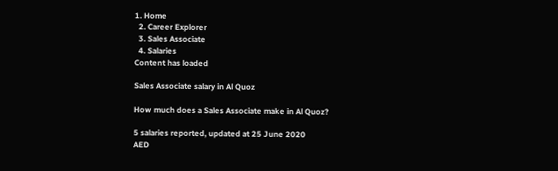1. Home
  2. Career Explorer
  3. Sales Associate
  4. Salaries
Content has loaded

Sales Associate salary in Al Quoz

How much does a Sales Associate make in Al Quoz?

5 salaries reported, updated at 25 June 2020
AED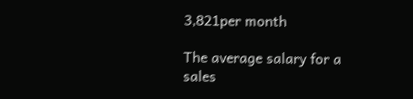3,821per month

The average salary for a sales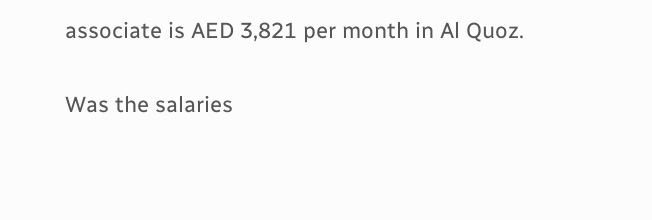associate is AED 3,821 per month in Al Quoz.

Was the salaries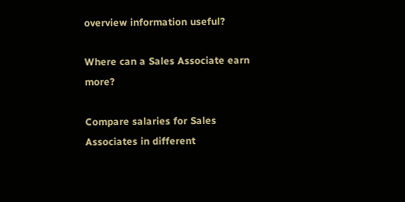overview information useful?

Where can a Sales Associate earn more?

Compare salaries for Sales Associates in different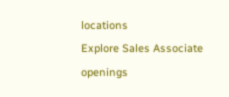locations
Explore Sales Associate openings